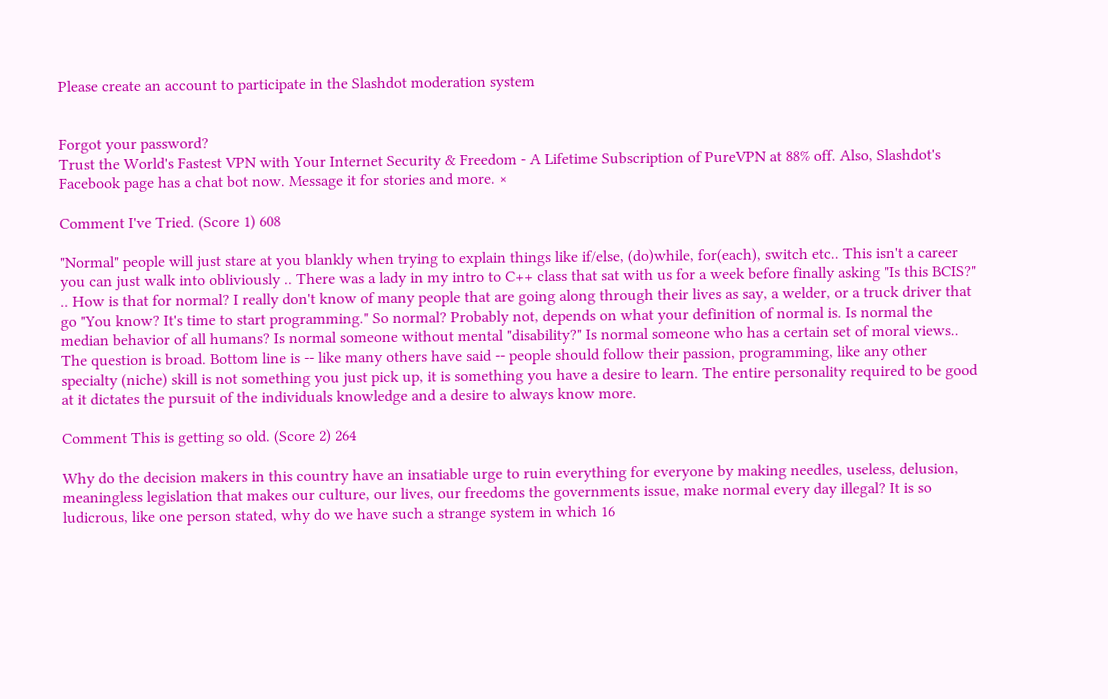Please create an account to participate in the Slashdot moderation system


Forgot your password?
Trust the World's Fastest VPN with Your Internet Security & Freedom - A Lifetime Subscription of PureVPN at 88% off. Also, Slashdot's Facebook page has a chat bot now. Message it for stories and more. ×

Comment I've Tried. (Score 1) 608

"Normal" people will just stare at you blankly when trying to explain things like if/else, (do)while, for(each), switch etc.. This isn't a career you can just walk into obliviously .. There was a lady in my intro to C++ class that sat with us for a week before finally asking "Is this BCIS?" .. How is that for normal? I really don't know of many people that are going along through their lives as say, a welder, or a truck driver that go "You know? It's time to start programming." So normal? Probably not, depends on what your definition of normal is. Is normal the median behavior of all humans? Is normal someone without mental "disability?" Is normal someone who has a certain set of moral views.. The question is broad. Bottom line is -- like many others have said -- people should follow their passion, programming, like any other specialty (niche) skill is not something you just pick up, it is something you have a desire to learn. The entire personality required to be good at it dictates the pursuit of the individuals knowledge and a desire to always know more.

Comment This is getting so old. (Score 2) 264

Why do the decision makers in this country have an insatiable urge to ruin everything for everyone by making needles, useless, delusion, meaningless legislation that makes our culture, our lives, our freedoms the governments issue, make normal every day illegal? It is so ludicrous, like one person stated, why do we have such a strange system in which 16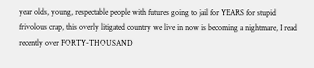year olds, young, respectable people with futures going to jail for YEARS for stupid frivolous crap, this overly litigated country we live in now is becoming a nightmare, I read recently over FORTY-THOUSAND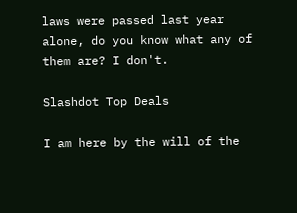laws were passed last year alone, do you know what any of them are? I don't.

Slashdot Top Deals

I am here by the will of the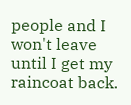people and I won't leave until I get my raincoat back.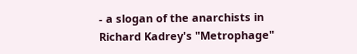- a slogan of the anarchists in Richard Kadrey's "Metrophage"